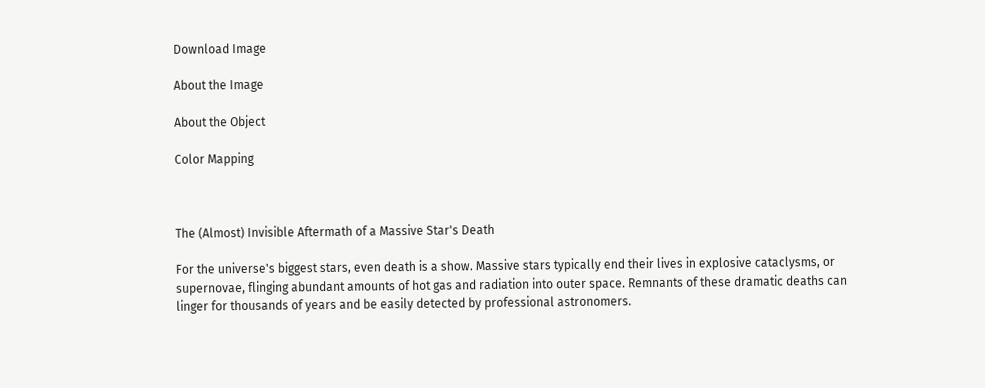Download Image

About the Image

About the Object

Color Mapping



The (Almost) Invisible Aftermath of a Massive Star's Death

For the universe's biggest stars, even death is a show. Massive stars typically end their lives in explosive cataclysms, or supernovae, flinging abundant amounts of hot gas and radiation into outer space. Remnants of these dramatic deaths can linger for thousands of years and be easily detected by professional astronomers.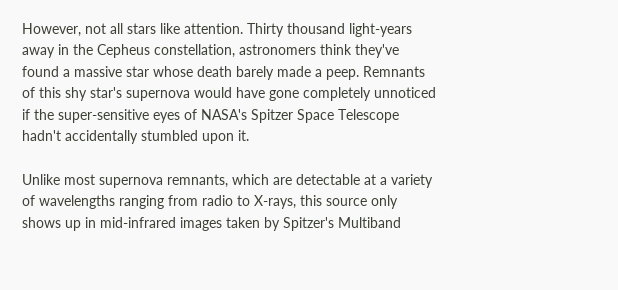However, not all stars like attention. Thirty thousand light-years away in the Cepheus constellation, astronomers think they've found a massive star whose death barely made a peep. Remnants of this shy star's supernova would have gone completely unnoticed if the super-sensitive eyes of NASA's Spitzer Space Telescope hadn't accidentally stumbled upon it.

Unlike most supernova remnants, which are detectable at a variety of wavelengths ranging from radio to X-rays, this source only shows up in mid-infrared images taken by Spitzer's Multiband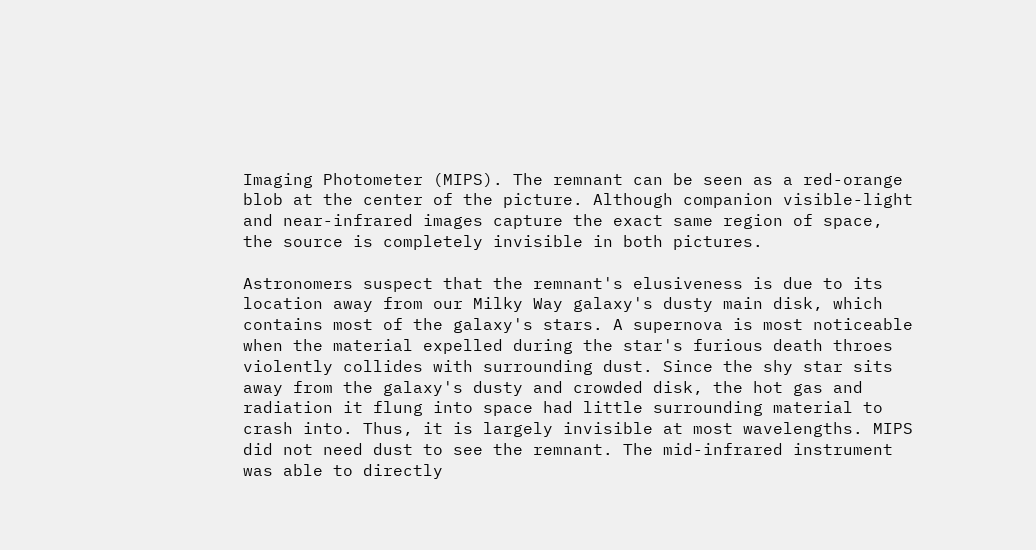Imaging Photometer (MIPS). The remnant can be seen as a red-orange blob at the center of the picture. Although companion visible-light and near-infrared images capture the exact same region of space, the source is completely invisible in both pictures.

Astronomers suspect that the remnant's elusiveness is due to its location away from our Milky Way galaxy's dusty main disk, which contains most of the galaxy's stars. A supernova is most noticeable when the material expelled during the star's furious death throes violently collides with surrounding dust. Since the shy star sits away from the galaxy's dusty and crowded disk, the hot gas and radiation it flung into space had little surrounding material to crash into. Thus, it is largely invisible at most wavelengths. MIPS did not need dust to see the remnant. The mid-infrared instrument was able to directly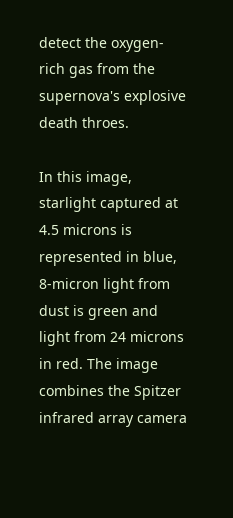detect the oxygen-rich gas from the supernova's explosive death throes.

In this image, starlight captured at 4.5 microns is represented in blue, 8-micron light from dust is green and light from 24 microns in red. The image combines the Spitzer infrared array camera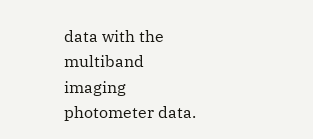data with the multiband imaging photometer data.